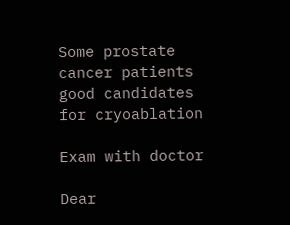Some prostate cancer patients good candidates for cryoablation

Exam with doctor

Dear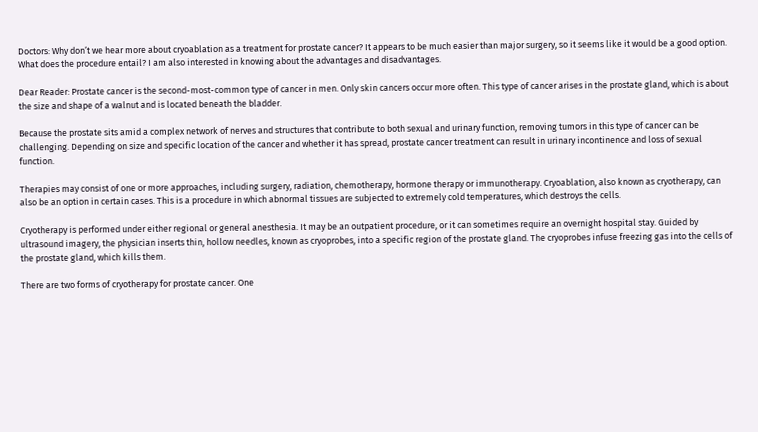Doctors: Why don’t we hear more about cryoablation as a treatment for prostate cancer? It appears to be much easier than major surgery, so it seems like it would be a good option. What does the procedure entail? I am also interested in knowing about the advantages and disadvantages.

Dear Reader: Prostate cancer is the second-most-common type of cancer in men. Only skin cancers occur more often. This type of cancer arises in the prostate gland, which is about the size and shape of a walnut and is located beneath the bladder.

Because the prostate sits amid a complex network of nerves and structures that contribute to both sexual and urinary function, removing tumors in this type of cancer can be challenging. Depending on size and specific location of the cancer and whether it has spread, prostate cancer treatment can result in urinary incontinence and loss of sexual function.

Therapies may consist of one or more approaches, including surgery, radiation, chemotherapy, hormone therapy or immunotherapy. Cryoablation, also known as cryotherapy, can also be an option in certain cases. This is a procedure in which abnormal tissues are subjected to extremely cold temperatures, which destroys the cells.

Cryotherapy is performed under either regional or general anesthesia. It may be an outpatient procedure, or it can sometimes require an overnight hospital stay. Guided by ultrasound imagery, the physician inserts thin, hollow needles, known as cryoprobes, into a specific region of the prostate gland. The cryoprobes infuse freezing gas into the cells of the prostate gland, which kills them.

There are two forms of cryotherapy for prostate cancer. One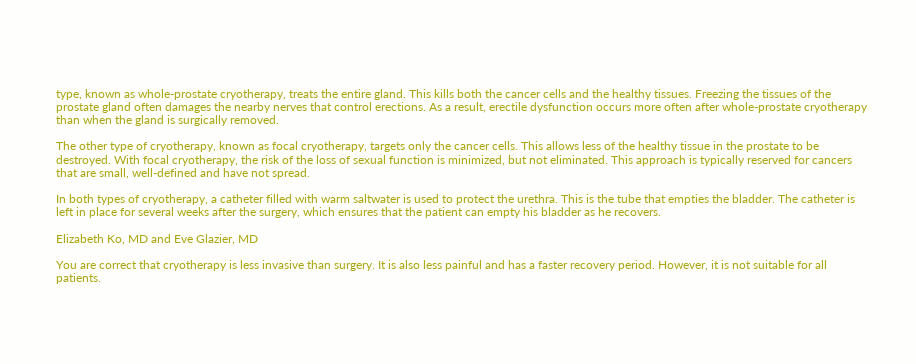type, known as whole-prostate cryotherapy, treats the entire gland. This kills both the cancer cells and the healthy tissues. Freezing the tissues of the prostate gland often damages the nearby nerves that control erections. As a result, erectile dysfunction occurs more often after whole-prostate cryotherapy than when the gland is surgically removed.

The other type of cryotherapy, known as focal cryotherapy, targets only the cancer cells. This allows less of the healthy tissue in the prostate to be destroyed. With focal cryotherapy, the risk of the loss of sexual function is minimized, but not eliminated. This approach is typically reserved for cancers that are small, well-defined and have not spread.

In both types of cryotherapy, a catheter filled with warm saltwater is used to protect the urethra. This is the tube that empties the bladder. The catheter is left in place for several weeks after the surgery, which ensures that the patient can empty his bladder as he recovers.

Elizabeth Ko, MD and Eve Glazier, MD

You are correct that cryotherapy is less invasive than surgery. It is also less painful and has a faster recovery period. However, it is not suitable for all patients.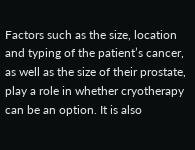Factors such as the size, location and typing of the patient’s cancer, as well as the size of their prostate, play a role in whether cryotherapy can be an option. It is also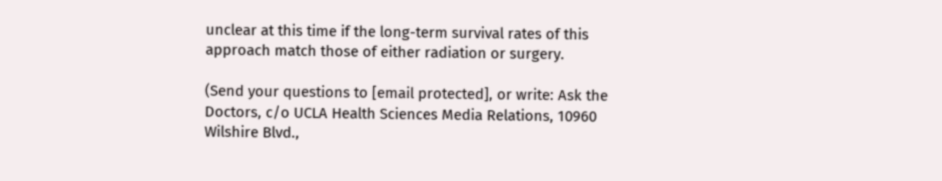unclear at this time if the long-term survival rates of this approach match those of either radiation or surgery.

(Send your questions to [email protected], or write: Ask the Doctors, c/o UCLA Health Sciences Media Relations, 10960 Wilshire Blvd.,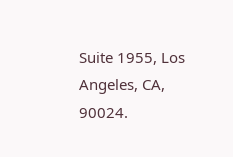Suite 1955, Los Angeles, CA, 90024.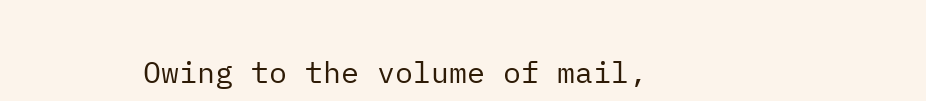Owing to the volume of mail,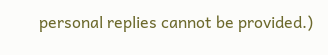personal replies cannot be provided.)